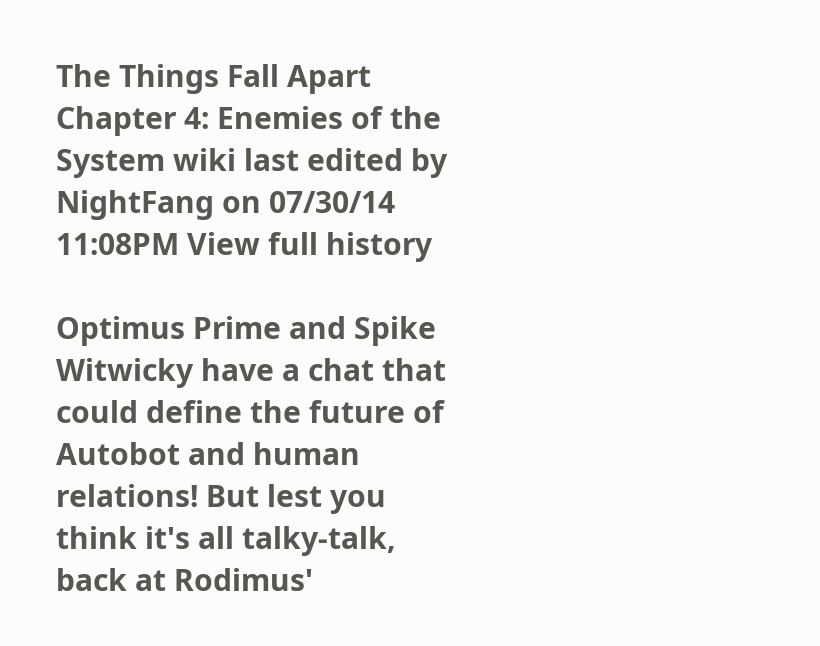The Things Fall Apart Chapter 4: Enemies of the System wiki last edited by NightFang on 07/30/14 11:08PM View full history

Optimus Prime and Spike Witwicky have a chat that could define the future of Autobot and human relations! But lest you think it's all talky-talk, back at Rodimus'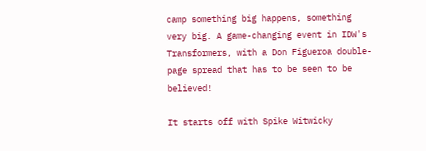camp something big happens, something very big. A game-changing event in IDW's Transformers, with a Don Figueroa double-page spread that has to be seen to be believed!

It starts off with Spike Witwicky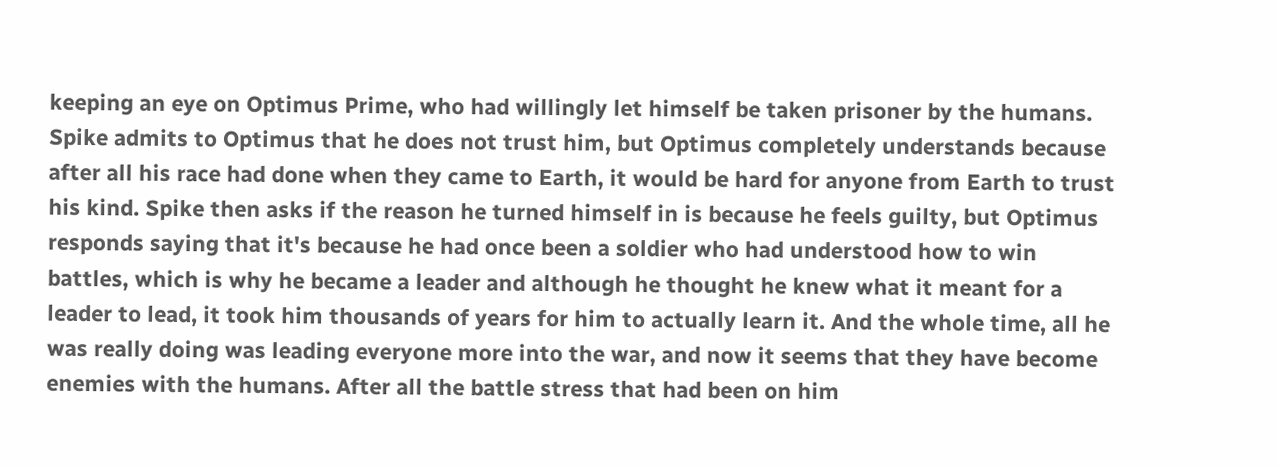keeping an eye on Optimus Prime, who had willingly let himself be taken prisoner by the humans. Spike admits to Optimus that he does not trust him, but Optimus completely understands because after all his race had done when they came to Earth, it would be hard for anyone from Earth to trust his kind. Spike then asks if the reason he turned himself in is because he feels guilty, but Optimus responds saying that it's because he had once been a soldier who had understood how to win battles, which is why he became a leader and although he thought he knew what it meant for a leader to lead, it took him thousands of years for him to actually learn it. And the whole time, all he was really doing was leading everyone more into the war, and now it seems that they have become enemies with the humans. After all the battle stress that had been on him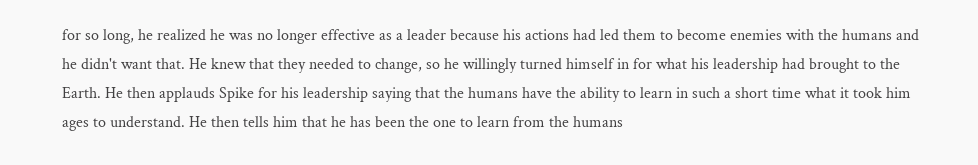for so long, he realized he was no longer effective as a leader because his actions had led them to become enemies with the humans and he didn't want that. He knew that they needed to change, so he willingly turned himself in for what his leadership had brought to the Earth. He then applauds Spike for his leadership saying that the humans have the ability to learn in such a short time what it took him ages to understand. He then tells him that he has been the one to learn from the humans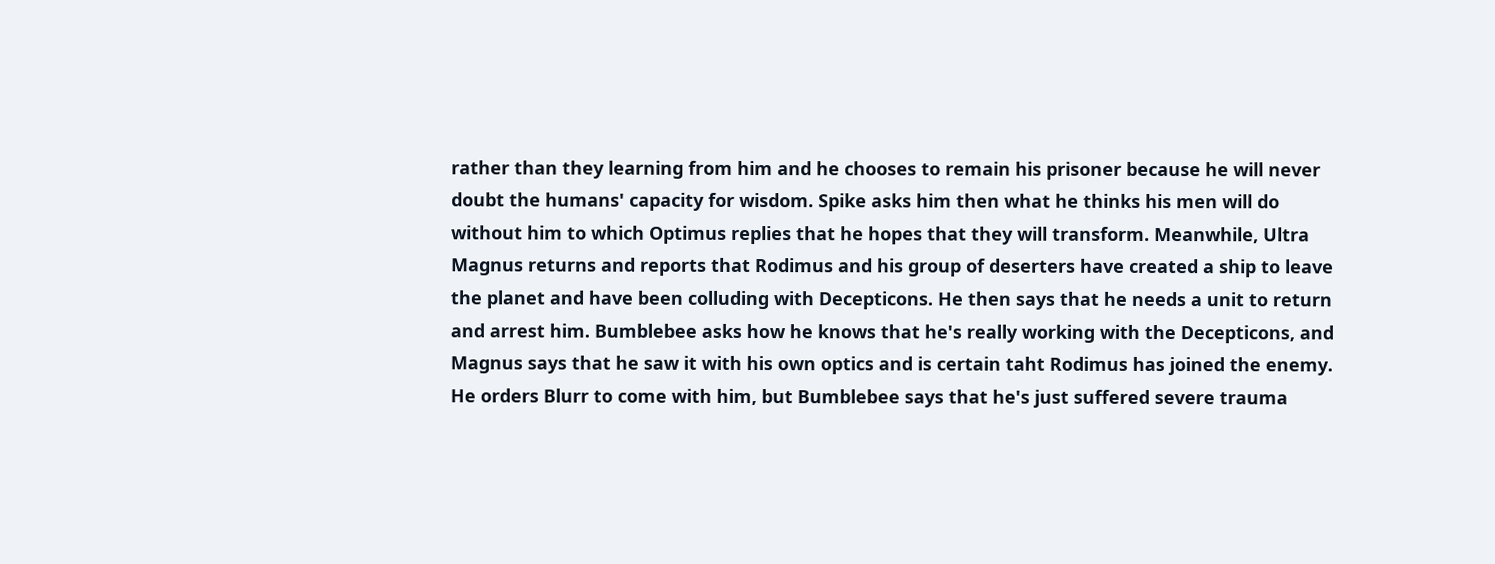rather than they learning from him and he chooses to remain his prisoner because he will never doubt the humans' capacity for wisdom. Spike asks him then what he thinks his men will do without him to which Optimus replies that he hopes that they will transform. Meanwhile, Ultra Magnus returns and reports that Rodimus and his group of deserters have created a ship to leave the planet and have been colluding with Decepticons. He then says that he needs a unit to return and arrest him. Bumblebee asks how he knows that he's really working with the Decepticons, and Magnus says that he saw it with his own optics and is certain taht Rodimus has joined the enemy. He orders Blurr to come with him, but Bumblebee says that he's just suffered severe trauma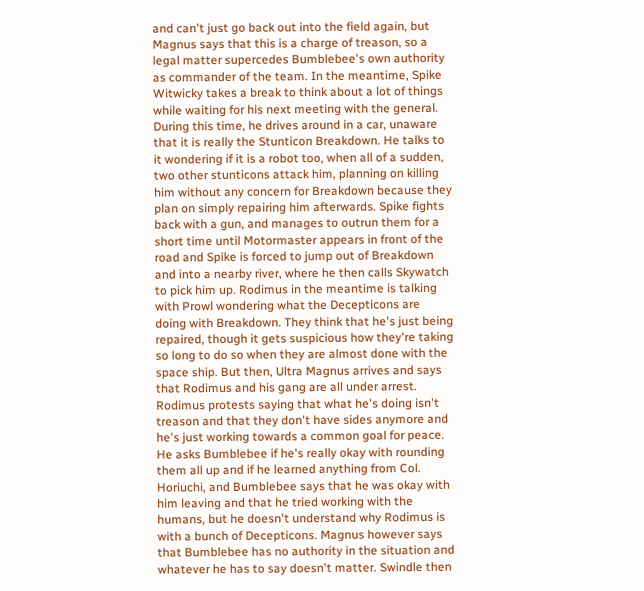and can't just go back out into the field again, but Magnus says that this is a charge of treason, so a legal matter supercedes Bumblebee's own authority as commander of the team. In the meantime, Spike Witwicky takes a break to think about a lot of things while waiting for his next meeting with the general. During this time, he drives around in a car, unaware that it is really the Stunticon Breakdown. He talks to it wondering if it is a robot too, when all of a sudden, two other stunticons attack him, planning on killing him without any concern for Breakdown because they plan on simply repairing him afterwards. Spike fights back with a gun, and manages to outrun them for a short time until Motormaster appears in front of the road and Spike is forced to jump out of Breakdown and into a nearby river, where he then calls Skywatch to pick him up. Rodimus in the meantime is talking with Prowl wondering what the Decepticons are doing with Breakdown. They think that he's just being repaired, though it gets suspicious how they're taking so long to do so when they are almost done with the space ship. But then, Ultra Magnus arrives and says that Rodimus and his gang are all under arrest. Rodimus protests saying that what he's doing isn't treason and that they don't have sides anymore and he's just working towards a common goal for peace. He asks Bumblebee if he's really okay with rounding them all up and if he learned anything from Col. Horiuchi, and Bumblebee says that he was okay with him leaving and that he tried working with the humans, but he doesn't understand why Rodimus is with a bunch of Decepticons. Magnus however says that Bumblebee has no authority in the situation and whatever he has to say doesn't matter. Swindle then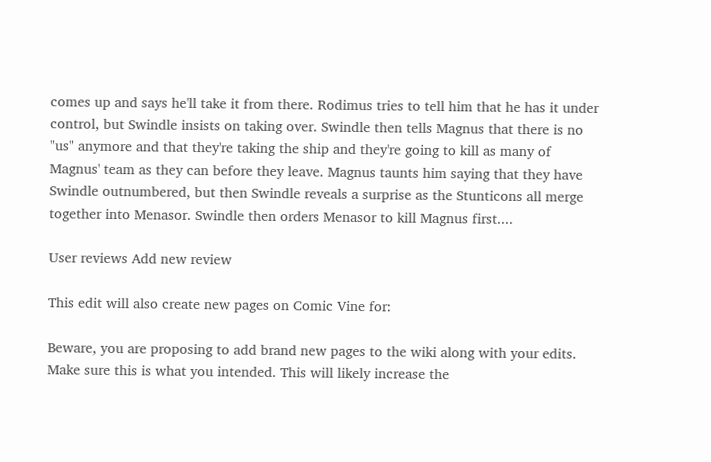comes up and says he'll take it from there. Rodimus tries to tell him that he has it under control, but Swindle insists on taking over. Swindle then tells Magnus that there is no "us" anymore and that they're taking the ship and they're going to kill as many of Magnus' team as they can before they leave. Magnus taunts him saying that they have Swindle outnumbered, but then Swindle reveals a surprise as the Stunticons all merge together into Menasor. Swindle then orders Menasor to kill Magnus first....

User reviews Add new review

This edit will also create new pages on Comic Vine for:

Beware, you are proposing to add brand new pages to the wiki along with your edits. Make sure this is what you intended. This will likely increase the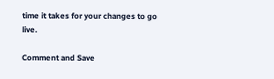time it takes for your changes to go live.

Comment and Save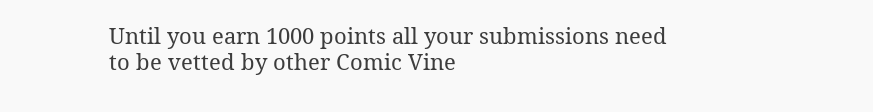Until you earn 1000 points all your submissions need to be vetted by other Comic Vine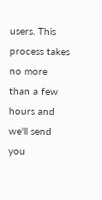users. This process takes no more than a few hours and we'll send you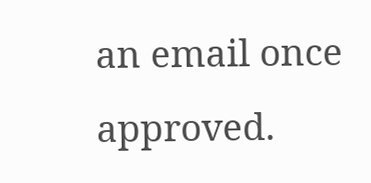an email once approved.